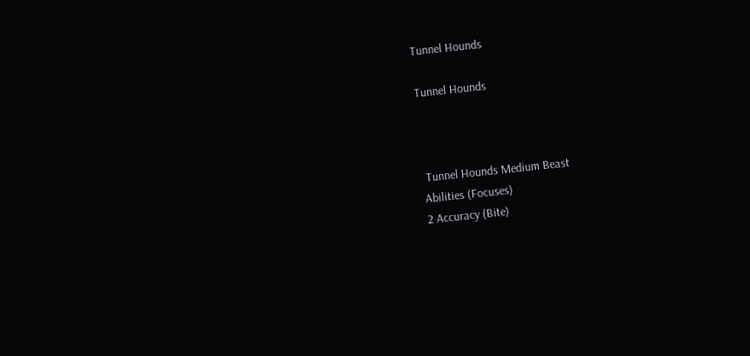Tunnel Hounds

Tunnel Hounds



 Tunnel Hounds Medium Beast
Abilities (Focuses)
2 Accuracy (Bite)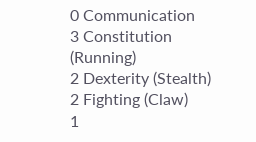0 Communication
3 Constitution (Running)
2 Dexterity (Stealth)
2 Fighting (Claw)
1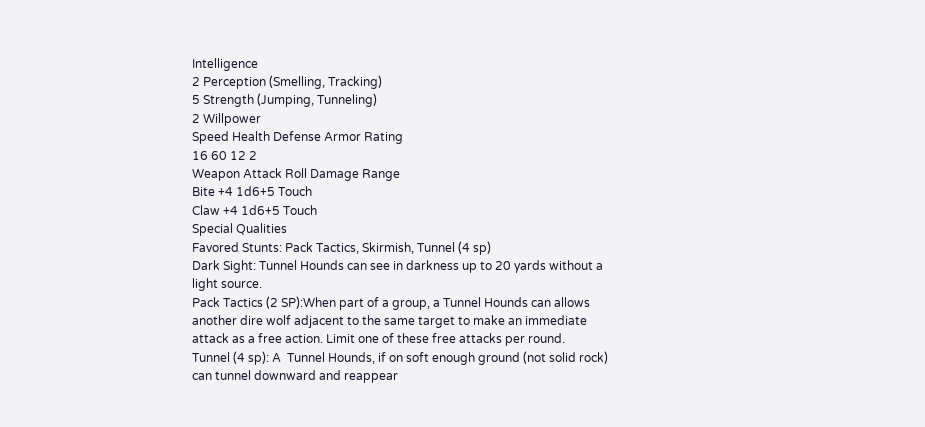Intelligence
2 Perception (Smelling, Tracking)
5 Strength (Jumping, Tunneling)
2 Willpower
Speed Health Defense Armor Rating
16 60 12 2
Weapon Attack Roll Damage Range
Bite +4 1d6+5 Touch
Claw +4 1d6+5 Touch
Special Qualities
Favored Stunts: Pack Tactics, Skirmish, Tunnel (4 sp)
Dark Sight: Tunnel Hounds can see in darkness up to 20 yards without a light source.
Pack Tactics (2 SP):When part of a group, a Tunnel Hounds can allows another dire wolf adjacent to the same target to make an immediate attack as a free action. Limit one of these free attacks per round.
Tunnel (4 sp): A  Tunnel Hounds, if on soft enough ground (not solid rock) can tunnel downward and reappear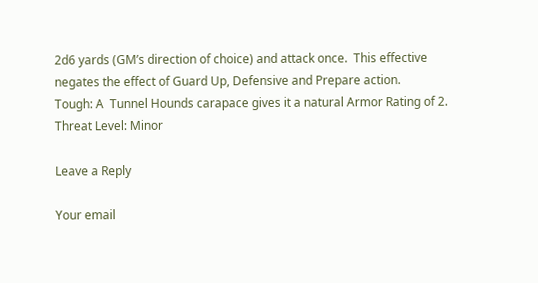2d6 yards (GM’s direction of choice) and attack once.  This effective negates the effect of Guard Up, Defensive and Prepare action.
Tough: A  Tunnel Hounds carapace gives it a natural Armor Rating of 2.
Threat Level: Minor

Leave a Reply

Your email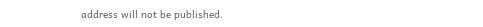address will not be published.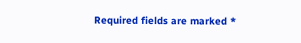Required fields are marked *